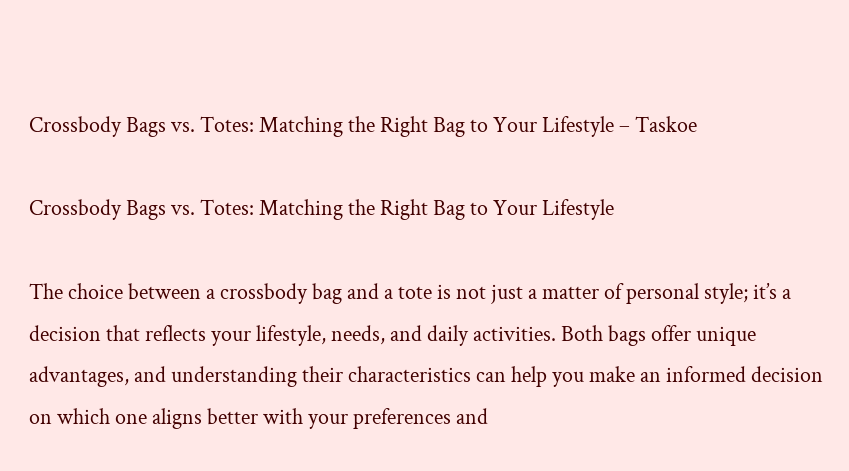Crossbody Bags vs. Totes: Matching the Right Bag to Your Lifestyle – Taskoe

Crossbody Bags vs. Totes: Matching the Right Bag to Your Lifestyle

The choice between a crossbody bag and a tote is not just a matter of personal style; it’s a decision that reflects your lifestyle, needs, and daily activities. Both bags offer unique advantages, and understanding their characteristics can help you make an informed decision on which one aligns better with your preferences and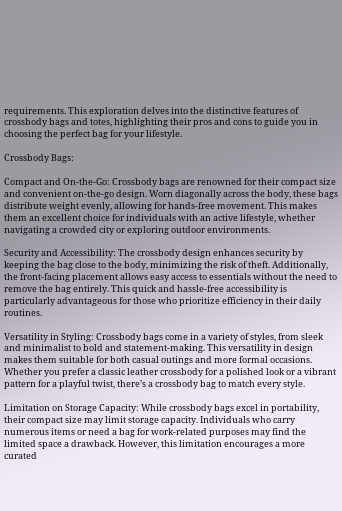requirements. This exploration delves into the distinctive features of crossbody bags and totes, highlighting their pros and cons to guide you in choosing the perfect bag for your lifestyle.

Crossbody Bags:

Compact and On-the-Go: Crossbody bags are renowned for their compact size and convenient on-the-go design. Worn diagonally across the body, these bags distribute weight evenly, allowing for hands-free movement. This makes them an excellent choice for individuals with an active lifestyle, whether navigating a crowded city or exploring outdoor environments.

Security and Accessibility: The crossbody design enhances security by keeping the bag close to the body, minimizing the risk of theft. Additionally, the front-facing placement allows easy access to essentials without the need to remove the bag entirely. This quick and hassle-free accessibility is particularly advantageous for those who prioritize efficiency in their daily routines.

Versatility in Styling: Crossbody bags come in a variety of styles, from sleek and minimalist to bold and statement-making. This versatility in design makes them suitable for both casual outings and more formal occasions. Whether you prefer a classic leather crossbody for a polished look or a vibrant pattern for a playful twist, there’s a crossbody bag to match every style.

Limitation on Storage Capacity: While crossbody bags excel in portability, their compact size may limit storage capacity. Individuals who carry numerous items or need a bag for work-related purposes may find the limited space a drawback. However, this limitation encourages a more curated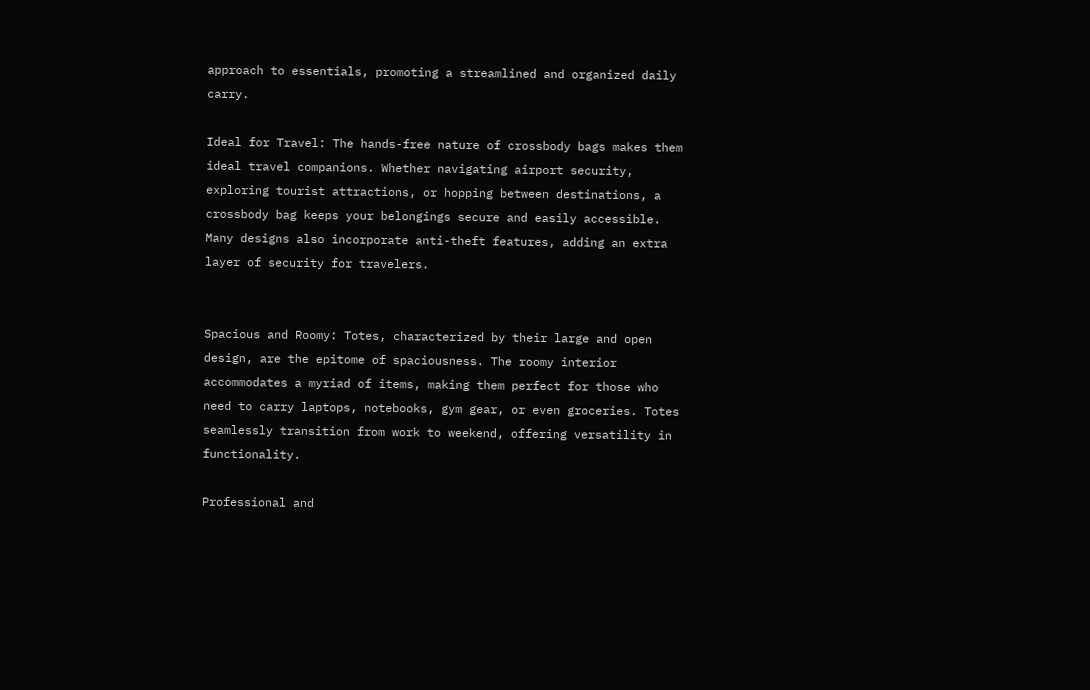approach to essentials, promoting a streamlined and organized daily carry.

Ideal for Travel: The hands-free nature of crossbody bags makes them ideal travel companions. Whether navigating airport security, exploring tourist attractions, or hopping between destinations, a crossbody bag keeps your belongings secure and easily accessible. Many designs also incorporate anti-theft features, adding an extra layer of security for travelers.


Spacious and Roomy: Totes, characterized by their large and open design, are the epitome of spaciousness. The roomy interior accommodates a myriad of items, making them perfect for those who need to carry laptops, notebooks, gym gear, or even groceries. Totes seamlessly transition from work to weekend, offering versatility in functionality.

Professional and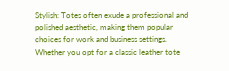Stylish: Totes often exude a professional and polished aesthetic, making them popular choices for work and business settings. Whether you opt for a classic leather tote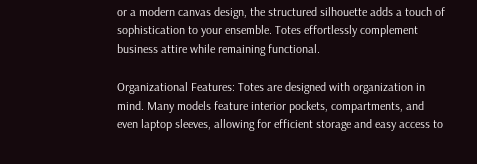or a modern canvas design, the structured silhouette adds a touch of sophistication to your ensemble. Totes effortlessly complement business attire while remaining functional.

Organizational Features: Totes are designed with organization in mind. Many models feature interior pockets, compartments, and even laptop sleeves, allowing for efficient storage and easy access to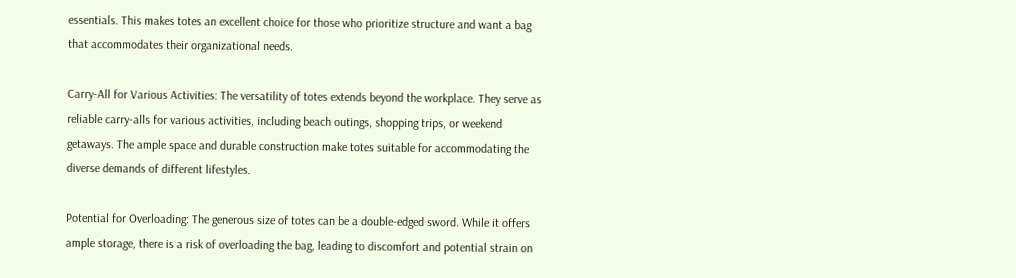essentials. This makes totes an excellent choice for those who prioritize structure and want a bag that accommodates their organizational needs.

Carry-All for Various Activities: The versatility of totes extends beyond the workplace. They serve as reliable carry-alls for various activities, including beach outings, shopping trips, or weekend getaways. The ample space and durable construction make totes suitable for accommodating the diverse demands of different lifestyles.

Potential for Overloading: The generous size of totes can be a double-edged sword. While it offers ample storage, there is a risk of overloading the bag, leading to discomfort and potential strain on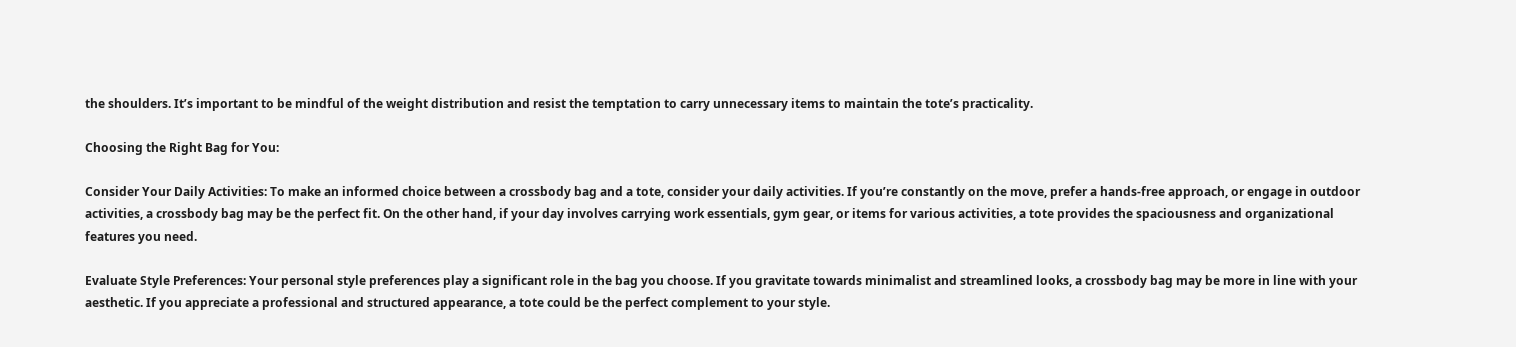the shoulders. It’s important to be mindful of the weight distribution and resist the temptation to carry unnecessary items to maintain the tote’s practicality.

Choosing the Right Bag for You:

Consider Your Daily Activities: To make an informed choice between a crossbody bag and a tote, consider your daily activities. If you’re constantly on the move, prefer a hands-free approach, or engage in outdoor activities, a crossbody bag may be the perfect fit. On the other hand, if your day involves carrying work essentials, gym gear, or items for various activities, a tote provides the spaciousness and organizational features you need.

Evaluate Style Preferences: Your personal style preferences play a significant role in the bag you choose. If you gravitate towards minimalist and streamlined looks, a crossbody bag may be more in line with your aesthetic. If you appreciate a professional and structured appearance, a tote could be the perfect complement to your style.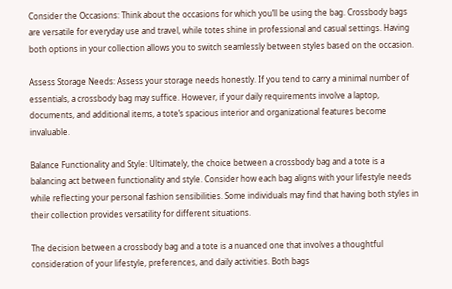Consider the Occasions: Think about the occasions for which you’ll be using the bag. Crossbody bags are versatile for everyday use and travel, while totes shine in professional and casual settings. Having both options in your collection allows you to switch seamlessly between styles based on the occasion.

Assess Storage Needs: Assess your storage needs honestly. If you tend to carry a minimal number of essentials, a crossbody bag may suffice. However, if your daily requirements involve a laptop, documents, and additional items, a tote’s spacious interior and organizational features become invaluable.

Balance Functionality and Style: Ultimately, the choice between a crossbody bag and a tote is a balancing act between functionality and style. Consider how each bag aligns with your lifestyle needs while reflecting your personal fashion sensibilities. Some individuals may find that having both styles in their collection provides versatility for different situations.

The decision between a crossbody bag and a tote is a nuanced one that involves a thoughtful consideration of your lifestyle, preferences, and daily activities. Both bags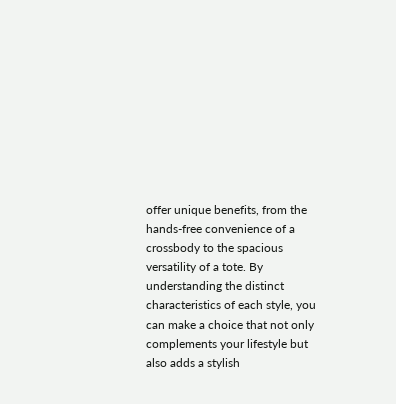offer unique benefits, from the hands-free convenience of a crossbody to the spacious versatility of a tote. By understanding the distinct characteristics of each style, you can make a choice that not only complements your lifestyle but also adds a stylish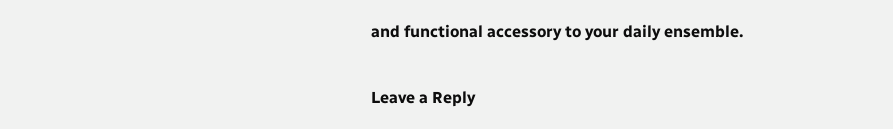and functional accessory to your daily ensemble.

Leave a Reply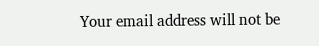Your email address will not be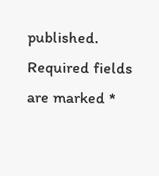published. Required fields are marked *